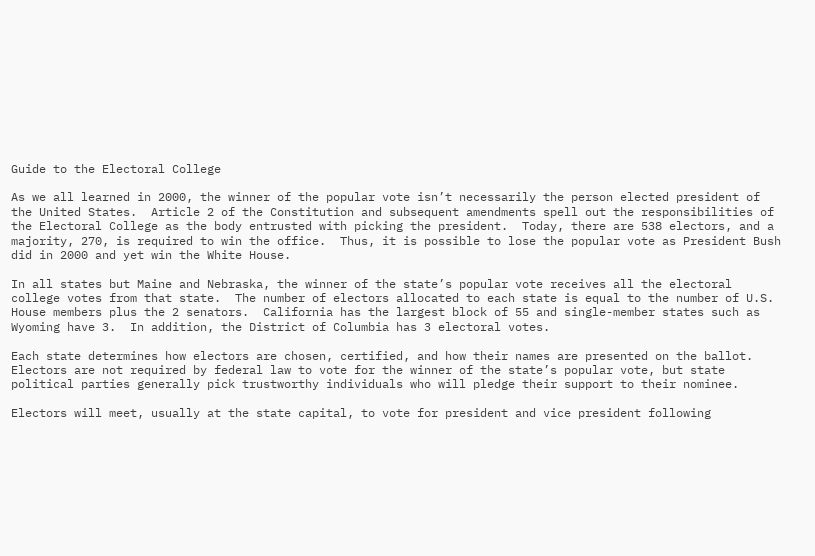Guide to the Electoral College

As we all learned in 2000, the winner of the popular vote isn’t necessarily the person elected president of the United States.  Article 2 of the Constitution and subsequent amendments spell out the responsibilities of the Electoral College as the body entrusted with picking the president.  Today, there are 538 electors, and a majority, 270, is required to win the office.  Thus, it is possible to lose the popular vote as President Bush did in 2000 and yet win the White House.

In all states but Maine and Nebraska, the winner of the state’s popular vote receives all the electoral college votes from that state.  The number of electors allocated to each state is equal to the number of U.S. House members plus the 2 senators.  California has the largest block of 55 and single-member states such as Wyoming have 3.  In addition, the District of Columbia has 3 electoral votes.

Each state determines how electors are chosen, certified, and how their names are presented on the ballot.  Electors are not required by federal law to vote for the winner of the state’s popular vote, but state political parties generally pick trustworthy individuals who will pledge their support to their nominee.

Electors will meet, usually at the state capital, to vote for president and vice president following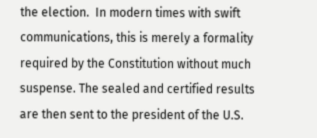the election.  In modern times with swift communications, this is merely a formality required by the Constitution without much suspense. The sealed and certified results are then sent to the president of the U.S.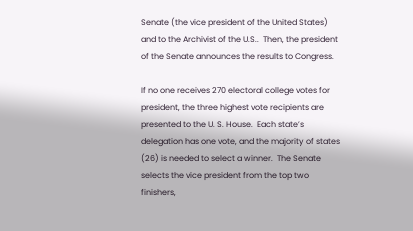Senate (the vice president of the United States) and to the Archivist of the U.S..  Then, the president of the Senate announces the results to Congress.

If no one receives 270 electoral college votes for president, the three highest vote recipients are presented to the U. S. House.  Each state’s delegation has one vote, and the majority of states (26) is needed to select a winner.  The Senate selects the vice president from the top two finishers,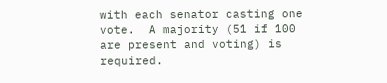with each senator casting one vote.  A majority (51 if 100 are present and voting) is required.